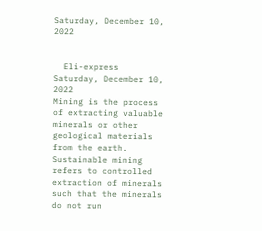Saturday, December 10, 2022


  Eli-express       Saturday, December 10, 2022
Mining is the process of extracting valuable minerals or other geological materials from the earth. Sustainable mining refers to controlled extraction of minerals such that the minerals do not run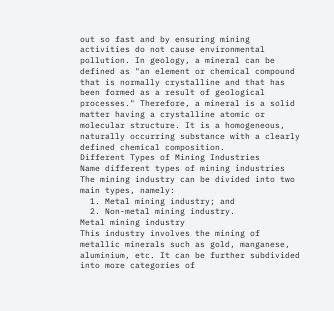out so fast and by ensuring mining activities do not cause environmental pollution. In geology, a mineral can be defined as "an element or chemical compound that is normally crystalline and that has been formed as a result of geological processes." Therefore, a mineral is a solid matter having a crystalline atomic or molecular structure. It is a homogeneous, naturally occurring substance with a clearly defined chemical composition.
Different Types of Mining Industries
Name different types of mining industries
The mining industry can be divided into two main types, namely:
  1. Metal mining industry; and
  2. Non-metal mining industry.
Metal mining industry
This industry involves the mining of metallic minerals such as gold, manganese, aluminium, etc. It can be further subdivided into more categories of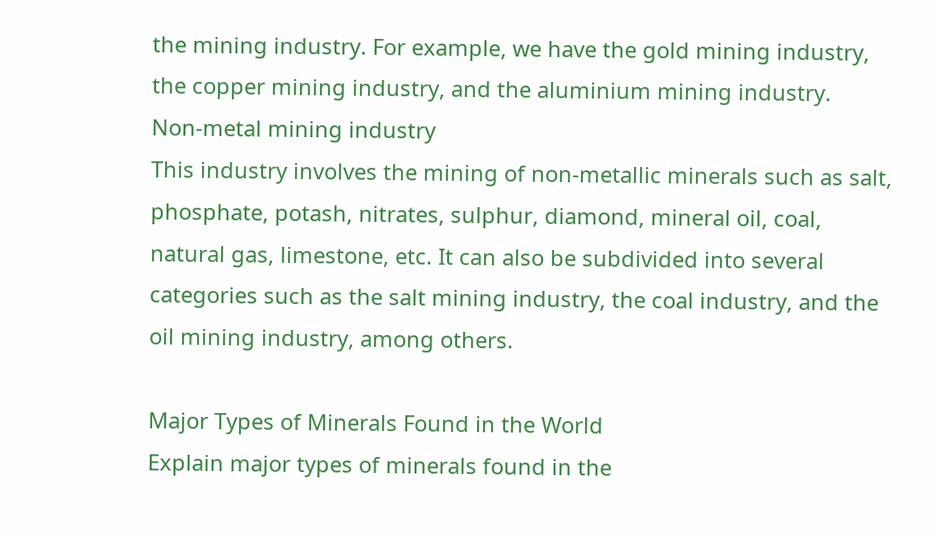the mining industry. For example, we have the gold mining industry, the copper mining industry, and the aluminium mining industry.
Non-metal mining industry
This industry involves the mining of non-metallic minerals such as salt, phosphate, potash, nitrates, sulphur, diamond, mineral oil, coal, natural gas, limestone, etc. It can also be subdivided into several categories such as the salt mining industry, the coal industry, and the oil mining industry, among others.

Major Types of Minerals Found in the World
Explain major types of minerals found in the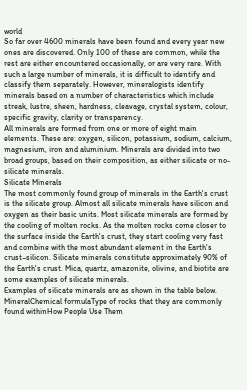world
So far over 4600 minerals have been found and every year new ones are discovered. Only 100 of these are common, while the rest are either encountered occasionally, or are very rare. With such a large number of minerals, it is difficult to identify and classify them separately. However, mineralogists identify minerals based on a number of characteristics which include streak, lustre, sheen, hardness, cleavage, crystal system, colour, specific gravity, clarity or transparency.
All minerals are formed from one or more of eight main elements. These are: oxygen, silicon, potassium, sodium, calcium, magnesium, iron and aluminium. Minerals are divided into two broad groups, based on their composition, as either silicate or no-silicate minerals.
Silicate Minerals
The most commonly found group of minerals in the Earth's crust is the silicate group. Almost all silicate minerals have silicon and oxygen as their basic units. Most silicate minerals are formed by the cooling of molten rocks. As the molten rocks come closer to the surface inside the Earth's crust, they start cooling very fast and combine with the most abundant element in the Earth's crust–silicon. Silicate minerals constitute approximately 90% of the Earth's crust. Mica, quartz, amazonite, olivine, and biotite are some examples of silicate minerals.
Examples of silicate minerals are as shown in the table below.
MineralChemical formulaType of rocks that they are commonly found withinHow People Use Them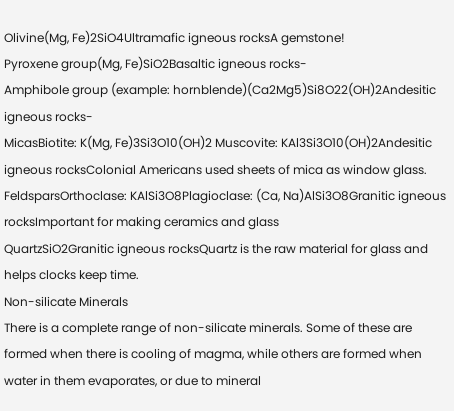Olivine(Mg, Fe)2SiO4Ultramafic igneous rocksA gemstone!
Pyroxene group(Mg, Fe)SiO2Basaltic igneous rocks-
Amphibole group (example: hornblende)(Ca2Mg5)Si8O22(OH)2Andesitic igneous rocks-
MicasBiotite: K(Mg, Fe)3Si3O10(OH)2 Muscovite: KAl3Si3O10(OH)2Andesitic igneous rocksColonial Americans used sheets of mica as window glass.
FeldsparsOrthoclase: KAlSi3O8Plagioclase: (Ca, Na)AlSi3O8Granitic igneous rocksImportant for making ceramics and glass
QuartzSiO2Granitic igneous rocksQuartz is the raw material for glass and helps clocks keep time.
Non-silicate Minerals
There is a complete range of non-silicate minerals. Some of these are formed when there is cooling of magma, while others are formed when water in them evaporates, or due to mineral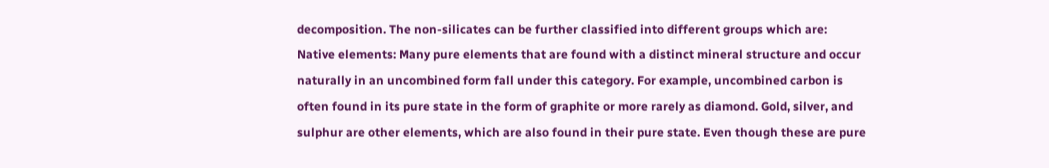decomposition. The non-silicates can be further classified into different groups which are:
Native elements: Many pure elements that are found with a distinct mineral structure and occur naturally in an uncombined form fall under this category. For example, uncombined carbon is often found in its pure state in the form of graphite or more rarely as diamond. Gold, silver, and sulphur are other elements, which are also found in their pure state. Even though these are pure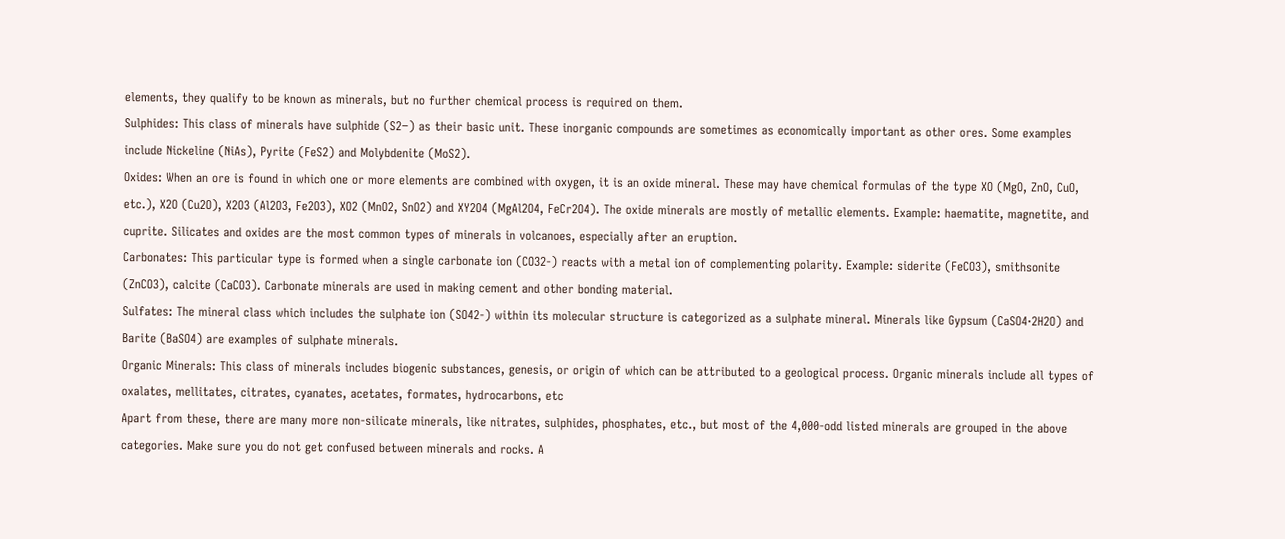elements, they qualify to be known as minerals, but no further chemical process is required on them.
Sulphides: This class of minerals have sulphide (S2−) as their basic unit. These inorganic compounds are sometimes as economically important as other ores. Some examples include Nickeline (NiAs), Pyrite (FeS2) and Molybdenite (MoS2).
Oxides: When an ore is found in which one or more elements are combined with oxygen, it is an oxide mineral. These may have chemical formulas of the type XO (MgO, ZnO, CuO, etc.), X2O (Cu2O), X2O3 (Al2O3, Fe2O3), XO2 (MnO2, SnO2) and XY2O4 (MgAl2O4, FeCr2O4). The oxide minerals are mostly of metallic elements. Example: haematite, magnetite, and cuprite. Silicates and oxides are the most common types of minerals in volcanoes, especially after an eruption.
Carbonates: This particular type is formed when a single carbonate ion (CO32-) reacts with a metal ion of complementing polarity. Example: siderite (FeCO3), smithsonite (ZnCO3), calcite (CaCO3). Carbonate minerals are used in making cement and other bonding material.
Sulfates: The mineral class which includes the sulphate ion (SO42-) within its molecular structure is categorized as a sulphate mineral. Minerals like Gypsum (CaSO4·2H2O) and Barite (BaSO4) are examples of sulphate minerals.
Organic Minerals: This class of minerals includes biogenic substances, genesis, or origin of which can be attributed to a geological process. Organic minerals include all types of oxalates, mellitates, citrates, cyanates, acetates, formates, hydrocarbons, etc
Apart from these, there are many more non-silicate minerals, like nitrates, sulphides, phosphates, etc., but most of the 4,000-odd listed minerals are grouped in the above categories. Make sure you do not get confused between minerals and rocks. A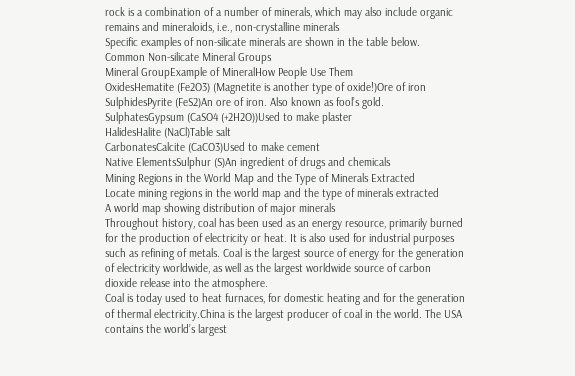rock is a combination of a number of minerals, which may also include organic remains and mineraloids, i.e., non-crystalline minerals
Specific examples of non-silicate minerals are shown in the table below.
Common Non-silicate Mineral Groups
Mineral GroupExample of MineralHow People Use Them
OxidesHematite (Fe2O3) (Magnetite is another type of oxide!)Ore of iron
SulphidesPyrite (FeS2)An ore of iron. Also known as fool’s gold.
SulphatesGypsum (CaSO4 (+2H2O))Used to make plaster
HalidesHalite (NaCl)Table salt
CarbonatesCalcite (CaCO3)Used to make cement
Native ElementsSulphur (S)An ingredient of drugs and chemicals
Mining Regions in the World Map and the Type of Minerals Extracted
Locate mining regions in the world map and the type of minerals extracted
A world map showing distribution of major minerals
Throughout history, coal has been used as an energy resource, primarily burned for the production of electricity or heat. It is also used for industrial purposes such as refining of metals. Coal is the largest source of energy for the generation of electricity worldwide, as well as the largest worldwide source of carbon dioxide release into the atmosphere.
Coal is today used to heat furnaces, for domestic heating and for the generation of thermal electricity.China is the largest producer of coal in the world. The USA contains the world’s largest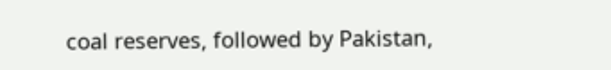coal reserves, followed by Pakistan,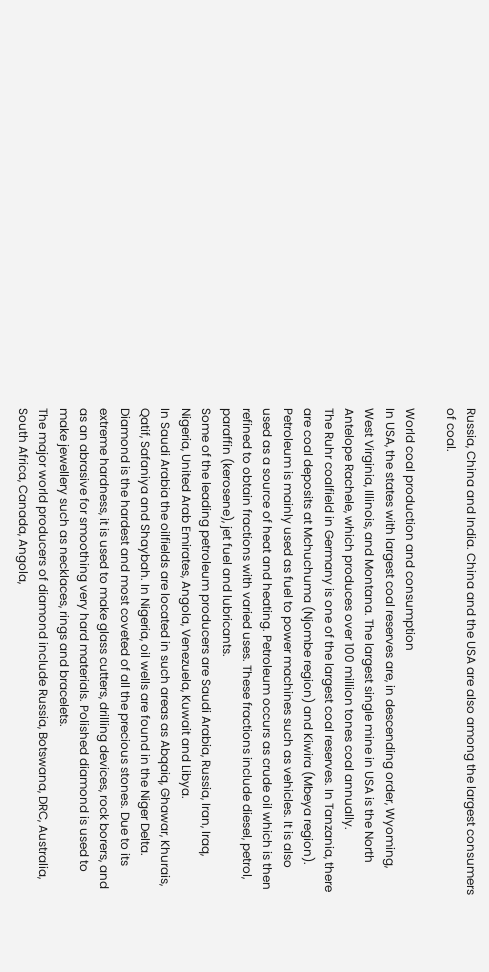Russia, China and India. China and the USA are also among the largest consumers of coal.

World coal production and consumption
In USA, the states with largest coal reserves are, in descending order, Wyoming, West Virginia, Illinois, and Montana. The largest single mine in USA is the North Antelope Rachele, which produces over 100 million tones coal annually.
The Ruhr coalfield in Germany is one of the largest coal reserves. In Tanzania, there are coal deposits at Mchuchuma (Njombe region) and Kiwira (Mbeya region).
Petroleum is mainly used as fuel to power machines such as vehicles. It is also used as a source of heat and heating. Petroleum occurs as crude oil which is then refined to obtain fractions with varied uses. These fractions include diesel, petrol, paraffin (kerosene), jet fuel and lubricants.
Some of the leading petroleum producers are Saudi Arabia, Russia, Iran, Iraq, Nigeria, United Arab Emirates, Angola, Venezuela, Kuwait and Libya.
In Saudi Arabia the oilfields are located in such areas as Abqaiq, Ghawar, Khurais, Qatif, Safaniya and Shaybah. In Nigeria, oil wells are found in the Niger Delta.
Diamond is the hardest and most coveted of all the precious stones. Due to its extreme hardness, it is used to make glass cutters, drilling devices, rock borers, and as an abrasive for smoothing very hard materials. Polished diamond is used to make jewellery such as necklaces, rings and bracelets.
The major world producers of diamond include Russia, Botswana, DRC, Australia, South Africa, Canada, Angola,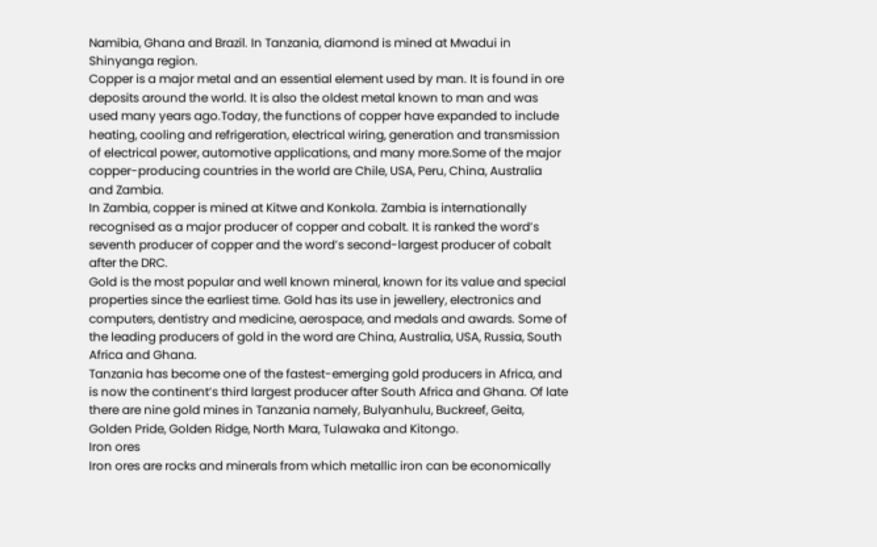Namibia, Ghana and Brazil. In Tanzania, diamond is mined at Mwadui in Shinyanga region.
Copper is a major metal and an essential element used by man. It is found in ore deposits around the world. It is also the oldest metal known to man and was used many years ago.Today, the functions of copper have expanded to include heating, cooling and refrigeration, electrical wiring, generation and transmission of electrical power, automotive applications, and many more.Some of the major copper-producing countries in the world are Chile, USA, Peru, China, Australia and Zambia.
In Zambia, copper is mined at Kitwe and Konkola. Zambia is internationally recognised as a major producer of copper and cobalt. It is ranked the word’s seventh producer of copper and the word’s second-largest producer of cobalt after the DRC.
Gold is the most popular and well known mineral, known for its value and special properties since the earliest time. Gold has its use in jewellery, electronics and computers, dentistry and medicine, aerospace, and medals and awards. Some of the leading producers of gold in the word are China, Australia, USA, Russia, South Africa and Ghana.
Tanzania has become one of the fastest-emerging gold producers in Africa, and is now the continent’s third largest producer after South Africa and Ghana. Of late there are nine gold mines in Tanzania namely, Bulyanhulu, Buckreef, Geita, Golden Pride, Golden Ridge, North Mara, Tulawaka and Kitongo.
Iron ores
Iron ores are rocks and minerals from which metallic iron can be economically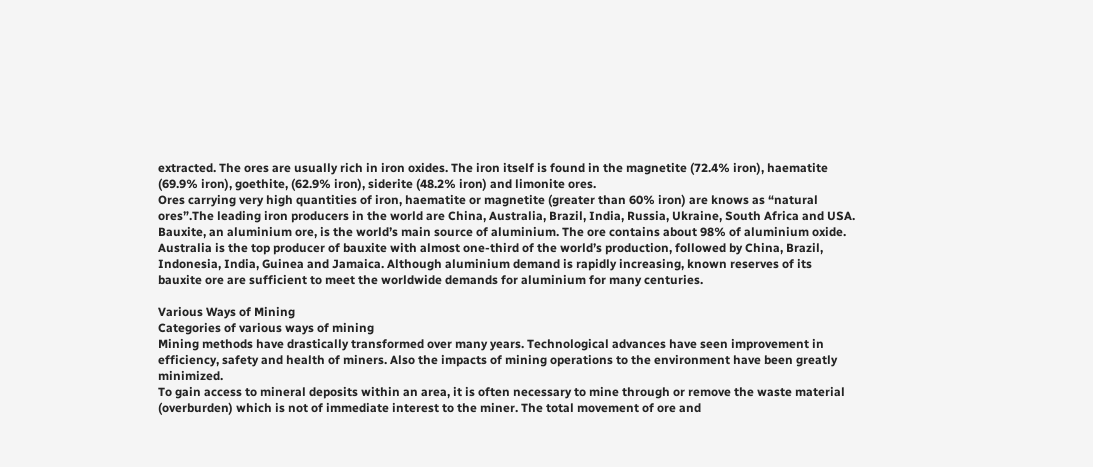extracted. The ores are usually rich in iron oxides. The iron itself is found in the magnetite (72.4% iron), haematite (69.9% iron), goethite, (62.9% iron), siderite (48.2% iron) and limonite ores.
Ores carrying very high quantities of iron, haematite or magnetite (greater than 60% iron) are knows as “natural ores”.The leading iron producers in the world are China, Australia, Brazil, India, Russia, Ukraine, South Africa and USA.
Bauxite, an aluminium ore, is the world’s main source of aluminium. The ore contains about 98% of aluminium oxide.
Australia is the top producer of bauxite with almost one-third of the world’s production, followed by China, Brazil, Indonesia, India, Guinea and Jamaica. Although aluminium demand is rapidly increasing, known reserves of its bauxite ore are sufficient to meet the worldwide demands for aluminium for many centuries.

Various Ways of Mining
Categories of various ways of mining
Mining methods have drastically transformed over many years. Technological advances have seen improvement in efficiency, safety and health of miners. Also the impacts of mining operations to the environment have been greatly minimized.
To gain access to mineral deposits within an area, it is often necessary to mine through or remove the waste material (overburden) which is not of immediate interest to the miner. The total movement of ore and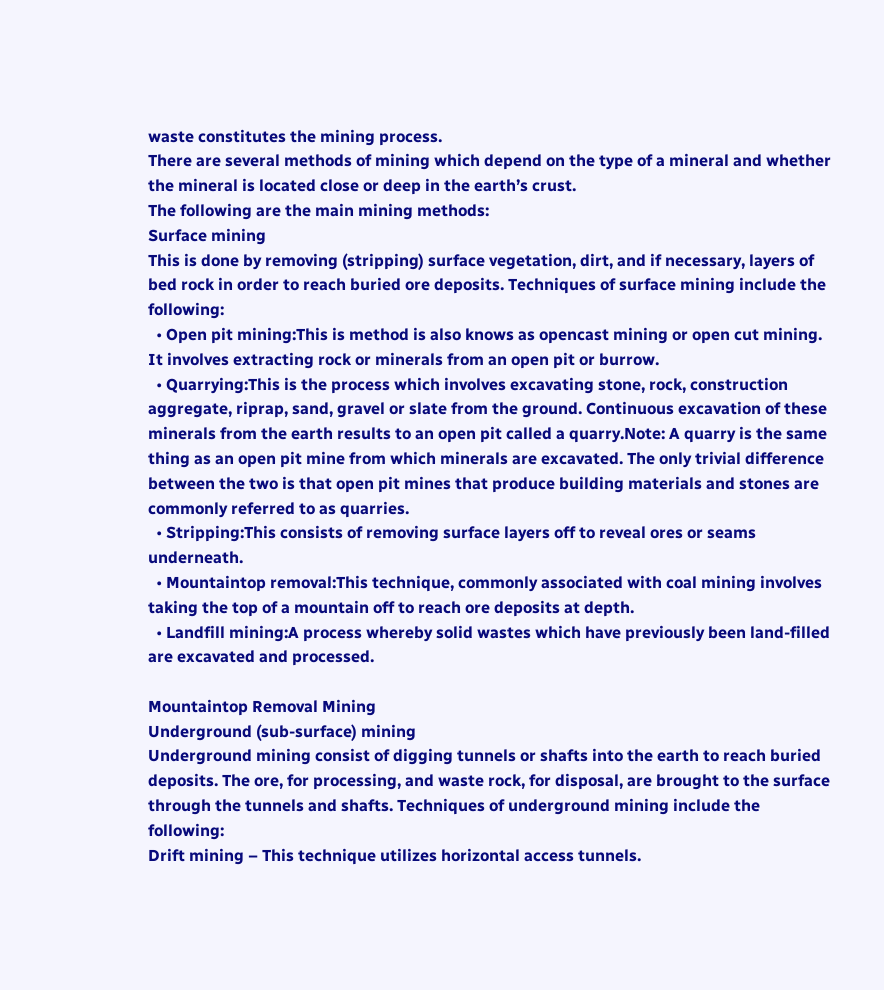waste constitutes the mining process.
There are several methods of mining which depend on the type of a mineral and whether the mineral is located close or deep in the earth’s crust.
The following are the main mining methods:
Surface mining
This is done by removing (stripping) surface vegetation, dirt, and if necessary, layers of bed rock in order to reach buried ore deposits. Techniques of surface mining include the following:
  • Open pit mining:This is method is also knows as opencast mining or open cut mining. It involves extracting rock or minerals from an open pit or burrow.
  • Quarrying:This is the process which involves excavating stone, rock, construction aggregate, riprap, sand, gravel or slate from the ground. Continuous excavation of these minerals from the earth results to an open pit called a quarry.Note: A quarry is the same thing as an open pit mine from which minerals are excavated. The only trivial difference between the two is that open pit mines that produce building materials and stones are commonly referred to as quarries.
  • Stripping:This consists of removing surface layers off to reveal ores or seams underneath.
  • Mountaintop removal:This technique, commonly associated with coal mining involves taking the top of a mountain off to reach ore deposits at depth.
  • Landfill mining:A process whereby solid wastes which have previously been land-filled are excavated and processed.

Mountaintop Removal Mining
Underground (sub-surface) mining
Underground mining consist of digging tunnels or shafts into the earth to reach buried deposits. The ore, for processing, and waste rock, for disposal, are brought to the surface through the tunnels and shafts. Techniques of underground mining include the following:
Drift mining – This technique utilizes horizontal access tunnels.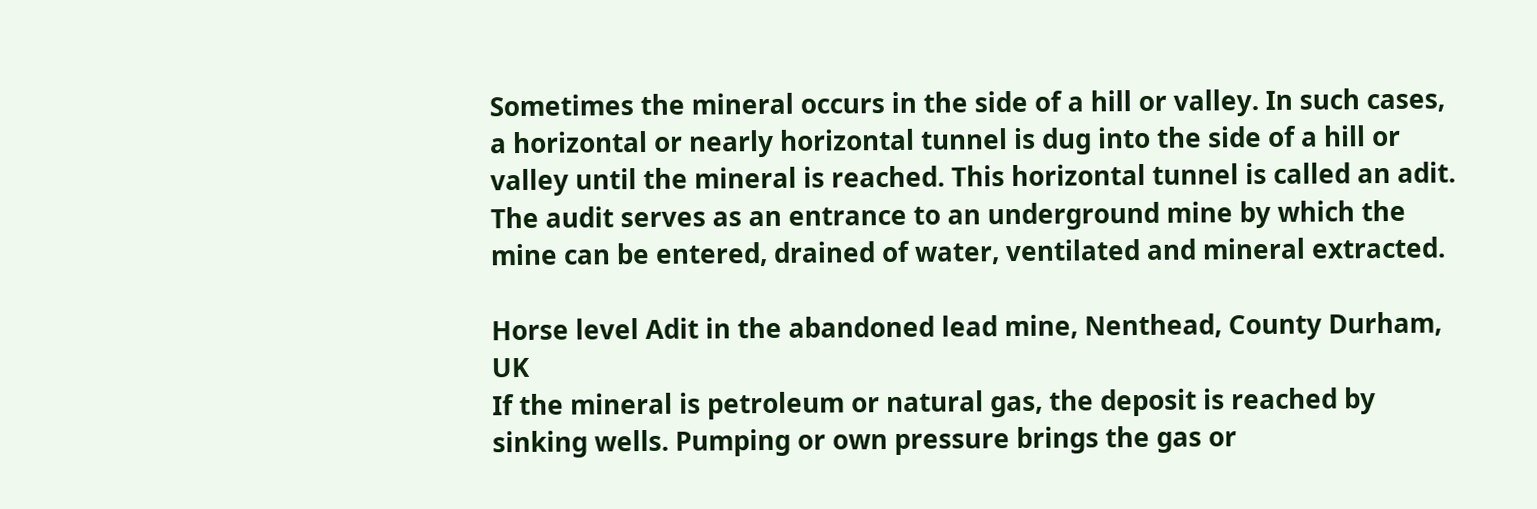Sometimes the mineral occurs in the side of a hill or valley. In such cases, a horizontal or nearly horizontal tunnel is dug into the side of a hill or valley until the mineral is reached. This horizontal tunnel is called an adit. The audit serves as an entrance to an underground mine by which the mine can be entered, drained of water, ventilated and mineral extracted.

Horse level Adit in the abandoned lead mine, Nenthead, County Durham, UK
If the mineral is petroleum or natural gas, the deposit is reached by sinking wells. Pumping or own pressure brings the gas or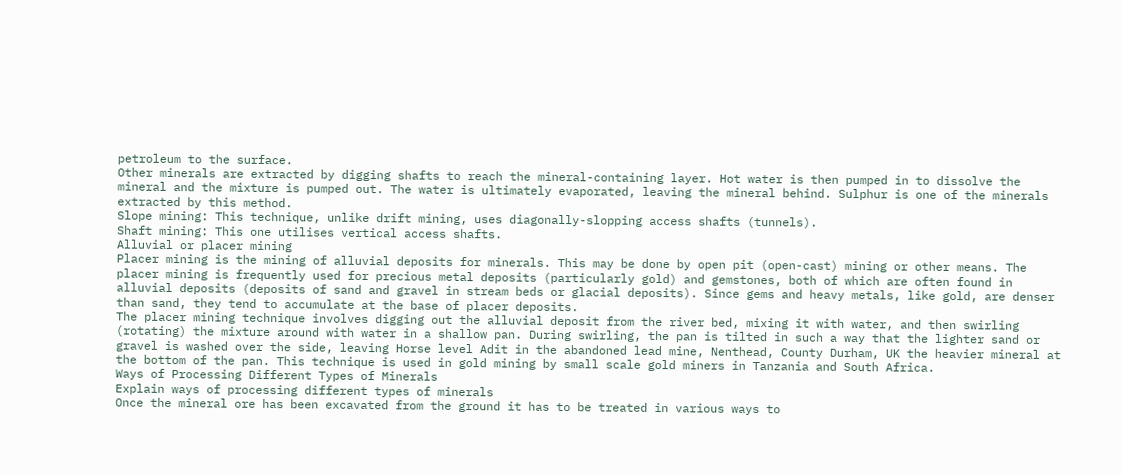petroleum to the surface.
Other minerals are extracted by digging shafts to reach the mineral-containing layer. Hot water is then pumped in to dissolve the mineral and the mixture is pumped out. The water is ultimately evaporated, leaving the mineral behind. Sulphur is one of the minerals extracted by this method.
Slope mining: This technique, unlike drift mining, uses diagonally-slopping access shafts (tunnels).
Shaft mining: This one utilises vertical access shafts.
Alluvial or placer mining
Placer mining is the mining of alluvial deposits for minerals. This may be done by open pit (open-cast) mining or other means. The placer mining is frequently used for precious metal deposits (particularly gold) and gemstones, both of which are often found in alluvial deposits (deposits of sand and gravel in stream beds or glacial deposits). Since gems and heavy metals, like gold, are denser than sand, they tend to accumulate at the base of placer deposits.
The placer mining technique involves digging out the alluvial deposit from the river bed, mixing it with water, and then swirling (rotating) the mixture around with water in a shallow pan. During swirling, the pan is tilted in such a way that the lighter sand or gravel is washed over the side, leaving Horse level Adit in the abandoned lead mine, Nenthead, County Durham, UK the heavier mineral at the bottom of the pan. This technique is used in gold mining by small scale gold miners in Tanzania and South Africa.
Ways of Processing Different Types of Minerals
Explain ways of processing different types of minerals
Once the mineral ore has been excavated from the ground it has to be treated in various ways to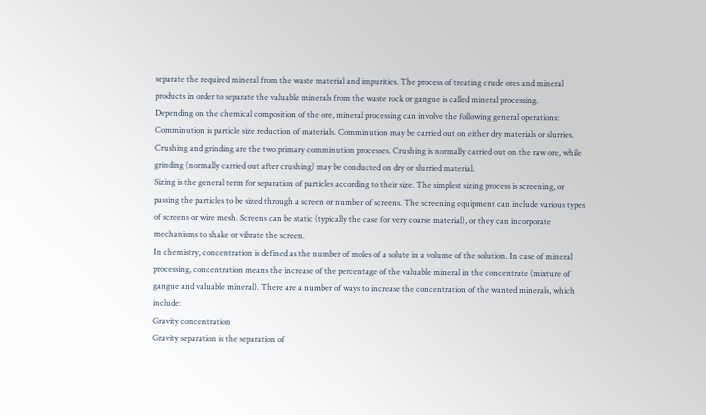separate the required mineral from the waste material and impurities. The process of treating crude ores and mineral products in order to separate the valuable minerals from the waste rock or gangue is called mineral processing.
Depending on the chemical composition of the ore, mineral processing can involve the following general operations:
Comminution is particle size reduction of materials. Comminution may be carried out on either dry materials or slurries. Crushing and grinding are the two primary comminution processes. Crushing is normally carried out on the raw ore, while grinding (normally carried out after crushing) may be conducted on dry or slurried material.
Sizing is the general term for separation of particles according to their size. The simplest sizing process is screening, or passing the particles to be sized through a screen or number of screens. The screening equipment can include various types of screens or wire mesh. Screens can be static (typically the case for very coarse material), or they can incorporate mechanisms to shake or vibrate the screen.
In chemistry, concentration is defined as the number of moles of a solute in a volume of the solution. In case of mineral processing, concentration means the increase of the percentage of the valuable mineral in the concentrate (mixture of gangue and valuable mineral). There are a number of ways to increase the concentration of the wanted minerals, which include:
Gravity concentration
Gravity separation is the separation of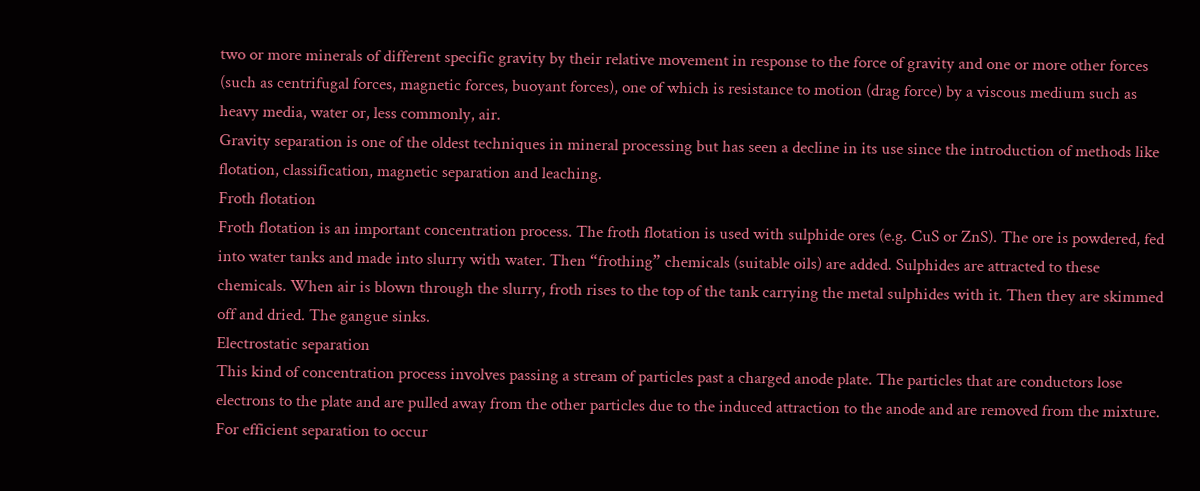two or more minerals of different specific gravity by their relative movement in response to the force of gravity and one or more other forces (such as centrifugal forces, magnetic forces, buoyant forces), one of which is resistance to motion (drag force) by a viscous medium such as heavy media, water or, less commonly, air.
Gravity separation is one of the oldest techniques in mineral processing but has seen a decline in its use since the introduction of methods like flotation, classification, magnetic separation and leaching.
Froth flotation
Froth flotation is an important concentration process. The froth flotation is used with sulphide ores (e.g. CuS or ZnS). The ore is powdered, fed into water tanks and made into slurry with water. Then “frothing” chemicals (suitable oils) are added. Sulphides are attracted to these chemicals. When air is blown through the slurry, froth rises to the top of the tank carrying the metal sulphides with it. Then they are skimmed off and dried. The gangue sinks.
Electrostatic separation
This kind of concentration process involves passing a stream of particles past a charged anode plate. The particles that are conductors lose electrons to the plate and are pulled away from the other particles due to the induced attraction to the anode and are removed from the mixture. For efficient separation to occur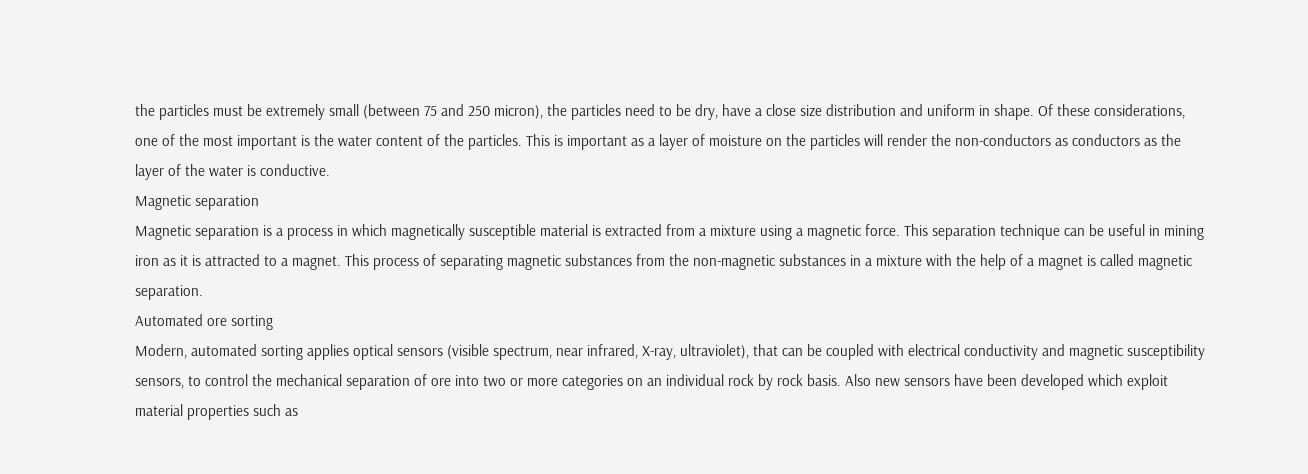the particles must be extremely small (between 75 and 250 micron), the particles need to be dry, have a close size distribution and uniform in shape. Of these considerations, one of the most important is the water content of the particles. This is important as a layer of moisture on the particles will render the non-conductors as conductors as the layer of the water is conductive.
Magnetic separation
Magnetic separation is a process in which magnetically susceptible material is extracted from a mixture using a magnetic force. This separation technique can be useful in mining iron as it is attracted to a magnet. This process of separating magnetic substances from the non-magnetic substances in a mixture with the help of a magnet is called magnetic separation.
Automated ore sorting
Modern, automated sorting applies optical sensors (visible spectrum, near infrared, X-ray, ultraviolet), that can be coupled with electrical conductivity and magnetic susceptibility sensors, to control the mechanical separation of ore into two or more categories on an individual rock by rock basis. Also new sensors have been developed which exploit material properties such as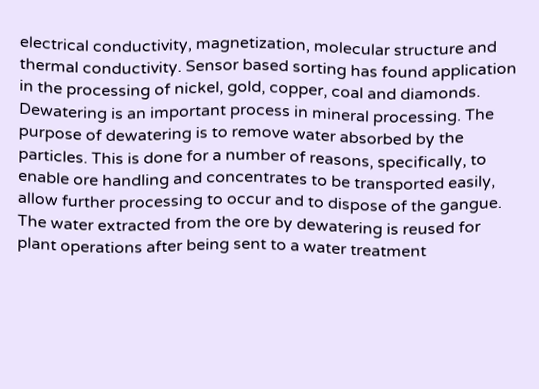electrical conductivity, magnetization, molecular structure and thermal conductivity. Sensor based sorting has found application in the processing of nickel, gold, copper, coal and diamonds.
Dewatering is an important process in mineral processing. The purpose of dewatering is to remove water absorbed by the particles. This is done for a number of reasons, specifically, to enable ore handling and concentrates to be transported easily, allow further processing to occur and to dispose of the gangue. The water extracted from the ore by dewatering is reused for plant operations after being sent to a water treatment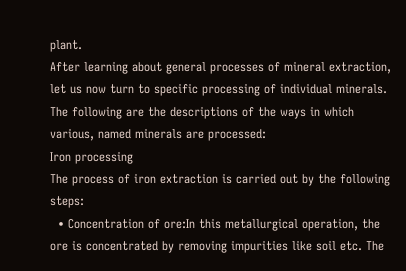plant.
After learning about general processes of mineral extraction, let us now turn to specific processing of individual minerals. The following are the descriptions of the ways in which various, named minerals are processed:
Iron processing
The process of iron extraction is carried out by the following steps:
  • Concentration of ore:In this metallurgical operation, the ore is concentrated by removing impurities like soil etc. The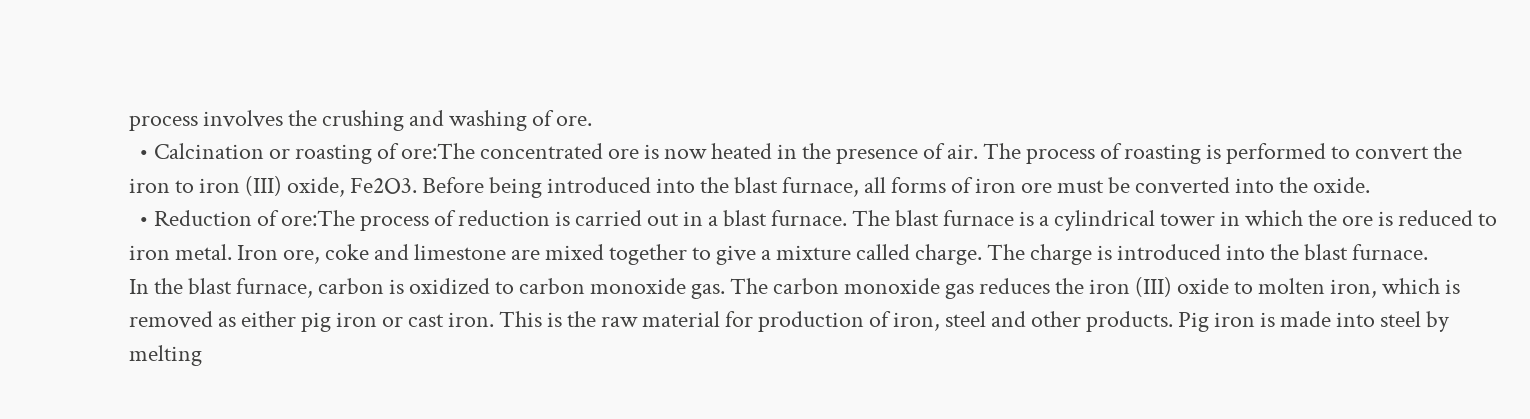process involves the crushing and washing of ore.
  • Calcination or roasting of ore:The concentrated ore is now heated in the presence of air. The process of roasting is performed to convert the iron to iron (III) oxide, Fe2O3. Before being introduced into the blast furnace, all forms of iron ore must be converted into the oxide.
  • Reduction of ore:The process of reduction is carried out in a blast furnace. The blast furnace is a cylindrical tower in which the ore is reduced to iron metal. Iron ore, coke and limestone are mixed together to give a mixture called charge. The charge is introduced into the blast furnace.
In the blast furnace, carbon is oxidized to carbon monoxide gas. The carbon monoxide gas reduces the iron (III) oxide to molten iron, which is removed as either pig iron or cast iron. This is the raw material for production of iron, steel and other products. Pig iron is made into steel by melting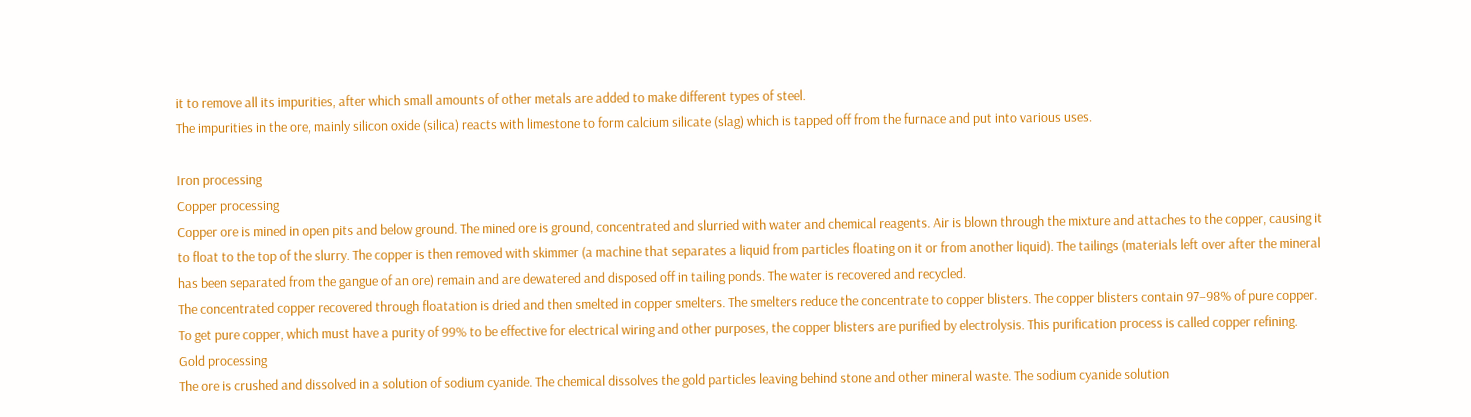it to remove all its impurities, after which small amounts of other metals are added to make different types of steel.
The impurities in the ore, mainly silicon oxide (silica) reacts with limestone to form calcium silicate (slag) which is tapped off from the furnace and put into various uses.

Iron processing
Copper processing
Copper ore is mined in open pits and below ground. The mined ore is ground, concentrated and slurried with water and chemical reagents. Air is blown through the mixture and attaches to the copper, causing it to float to the top of the slurry. The copper is then removed with skimmer (a machine that separates a liquid from particles floating on it or from another liquid). The tailings (materials left over after the mineral has been separated from the gangue of an ore) remain and are dewatered and disposed off in tailing ponds. The water is recovered and recycled.
The concentrated copper recovered through floatation is dried and then smelted in copper smelters. The smelters reduce the concentrate to copper blisters. The copper blisters contain 97–98% of pure copper. To get pure copper, which must have a purity of 99% to be effective for electrical wiring and other purposes, the copper blisters are purified by electrolysis. This purification process is called copper refining.
Gold processing
The ore is crushed and dissolved in a solution of sodium cyanide. The chemical dissolves the gold particles leaving behind stone and other mineral waste. The sodium cyanide solution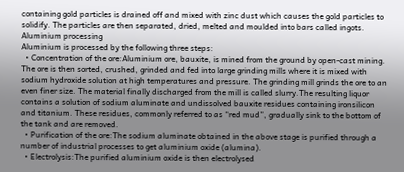containing gold particles is drained off and mixed with zinc dust which causes the gold particles to solidify. The particles are then separated, dried, melted and moulded into bars called ingots.
Aluminium processing
Aluminium is processed by the following three steps:
  • Concentration of the ore:Aluminium ore, bauxite, is mined from the ground by open-cast mining. The ore is then sorted, crushed, grinded and fed into large grinding mills where it is mixed with sodium hydroxide solution at high temperatures and pressure. The grinding mill grinds the ore to an even finer size. The material finally discharged from the mill is called slurry.The resulting liquor contains a solution of sodium aluminate and undissolved bauxite residues containing ironsilicon and titanium. These residues, commonly referred to as “red mud”, gradually sink to the bottom of the tank and are removed.
  • Purification of the ore:The sodium aluminate obtained in the above stage is purified through a number of industrial processes to get aluminium oxide (alumina).
  • Electrolysis:The purified aluminium oxide is then electrolysed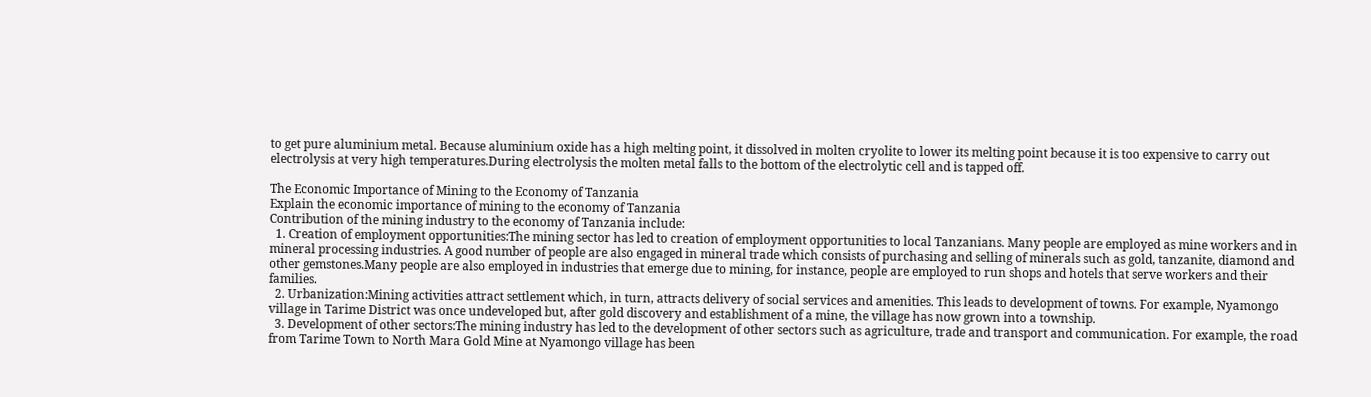to get pure aluminium metal. Because aluminium oxide has a high melting point, it dissolved in molten cryolite to lower its melting point because it is too expensive to carry out electrolysis at very high temperatures.During electrolysis the molten metal falls to the bottom of the electrolytic cell and is tapped off.

The Economic Importance of Mining to the Economy of Tanzania
Explain the economic importance of mining to the economy of Tanzania
Contribution of the mining industry to the economy of Tanzania include:
  1. Creation of employment opportunities:The mining sector has led to creation of employment opportunities to local Tanzanians. Many people are employed as mine workers and in mineral processing industries. A good number of people are also engaged in mineral trade which consists of purchasing and selling of minerals such as gold, tanzanite, diamond and other gemstones.Many people are also employed in industries that emerge due to mining, for instance, people are employed to run shops and hotels that serve workers and their families.
  2. Urbanization:Mining activities attract settlement which, in turn, attracts delivery of social services and amenities. This leads to development of towns. For example, Nyamongo village in Tarime District was once undeveloped but, after gold discovery and establishment of a mine, the village has now grown into a township.
  3. Development of other sectors:The mining industry has led to the development of other sectors such as agriculture, trade and transport and communication. For example, the road from Tarime Town to North Mara Gold Mine at Nyamongo village has been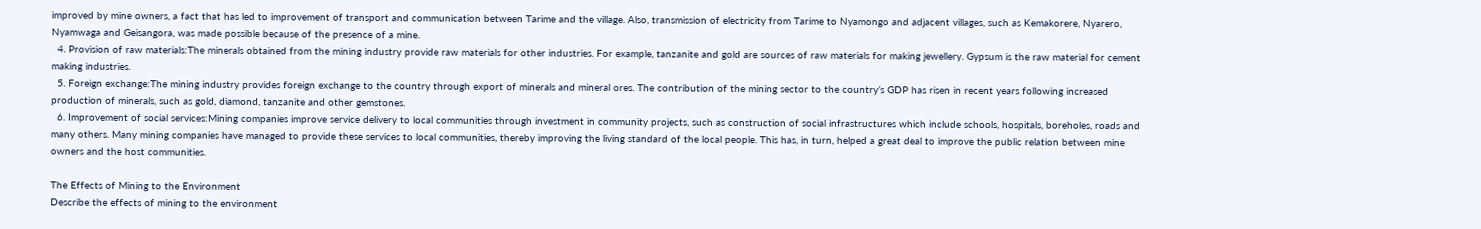improved by mine owners, a fact that has led to improvement of transport and communication between Tarime and the village. Also, transmission of electricity from Tarime to Nyamongo and adjacent villages, such as Kemakorere, Nyarero, Nyamwaga and Geisangora, was made possible because of the presence of a mine.
  4. Provision of raw materials:The minerals obtained from the mining industry provide raw materials for other industries. For example, tanzanite and gold are sources of raw materials for making jewellery. Gypsum is the raw material for cement making industries.
  5. Foreign exchange:The mining industry provides foreign exchange to the country through export of minerals and mineral ores. The contribution of the mining sector to the country’s GDP has risen in recent years following increased production of minerals, such as gold, diamond, tanzanite and other gemstones.
  6. Improvement of social services:Mining companies improve service delivery to local communities through investment in community projects, such as construction of social infrastructures which include schools, hospitals, boreholes, roads and many others. Many mining companies have managed to provide these services to local communities, thereby improving the living standard of the local people. This has, in turn, helped a great deal to improve the public relation between mine owners and the host communities.

The Effects of Mining to the Environment
Describe the effects of mining to the environment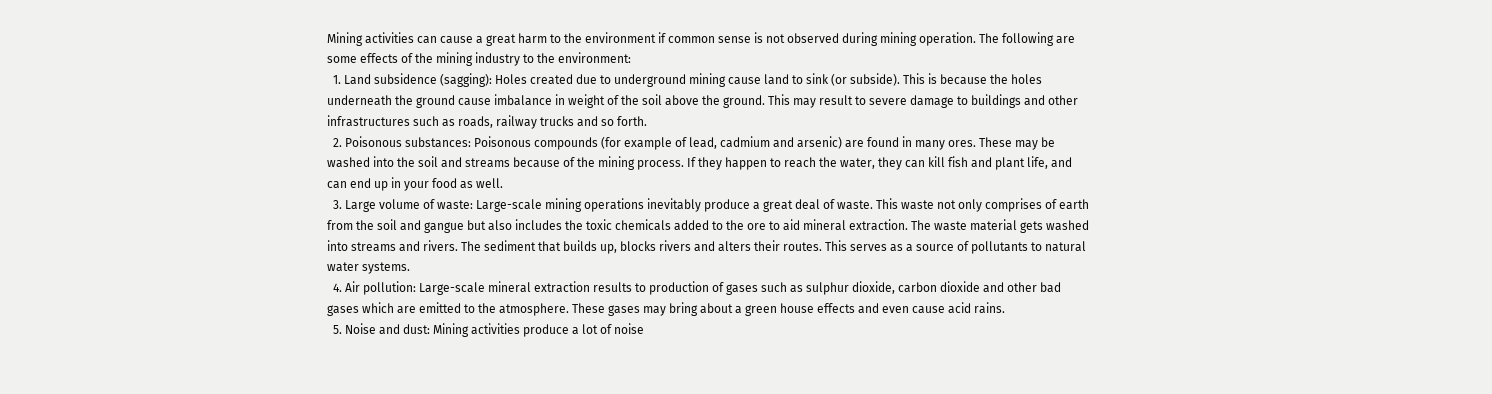Mining activities can cause a great harm to the environment if common sense is not observed during mining operation. The following are some effects of the mining industry to the environment:
  1. Land subsidence (sagging): Holes created due to underground mining cause land to sink (or subside). This is because the holes underneath the ground cause imbalance in weight of the soil above the ground. This may result to severe damage to buildings and other infrastructures such as roads, railway trucks and so forth.
  2. Poisonous substances: Poisonous compounds (for example of lead, cadmium and arsenic) are found in many ores. These may be washed into the soil and streams because of the mining process. If they happen to reach the water, they can kill fish and plant life, and can end up in your food as well.
  3. Large volume of waste: Large-scale mining operations inevitably produce a great deal of waste. This waste not only comprises of earth from the soil and gangue but also includes the toxic chemicals added to the ore to aid mineral extraction. The waste material gets washed into streams and rivers. The sediment that builds up, blocks rivers and alters their routes. This serves as a source of pollutants to natural water systems.
  4. Air pollution: Large-scale mineral extraction results to production of gases such as sulphur dioxide, carbon dioxide and other bad gases which are emitted to the atmosphere. These gases may bring about a green house effects and even cause acid rains.
  5. Noise and dust: Mining activities produce a lot of noise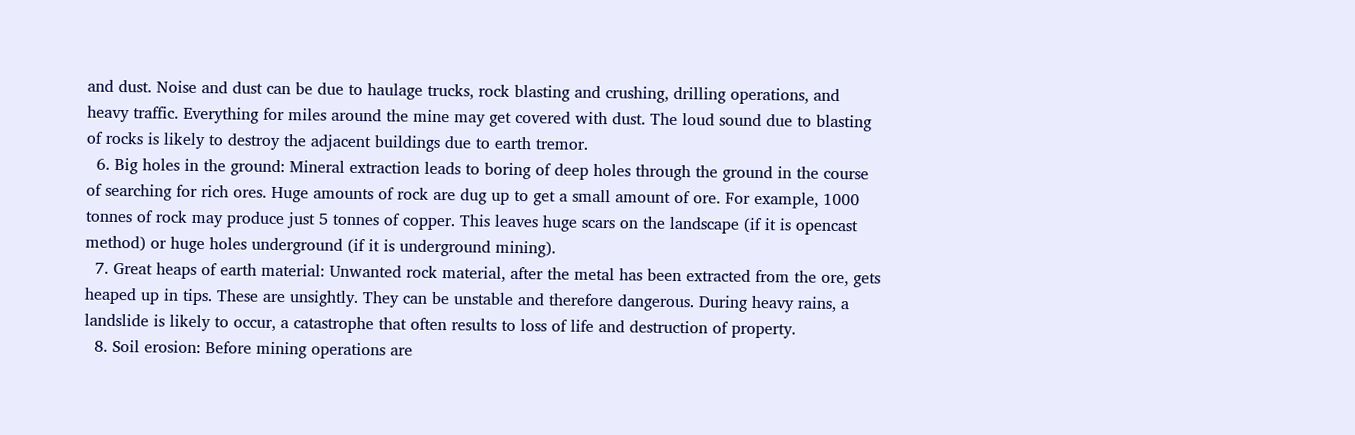and dust. Noise and dust can be due to haulage trucks, rock blasting and crushing, drilling operations, and heavy traffic. Everything for miles around the mine may get covered with dust. The loud sound due to blasting of rocks is likely to destroy the adjacent buildings due to earth tremor.
  6. Big holes in the ground: Mineral extraction leads to boring of deep holes through the ground in the course of searching for rich ores. Huge amounts of rock are dug up to get a small amount of ore. For example, 1000 tonnes of rock may produce just 5 tonnes of copper. This leaves huge scars on the landscape (if it is opencast method) or huge holes underground (if it is underground mining).
  7. Great heaps of earth material: Unwanted rock material, after the metal has been extracted from the ore, gets heaped up in tips. These are unsightly. They can be unstable and therefore dangerous. During heavy rains, a landslide is likely to occur, a catastrophe that often results to loss of life and destruction of property.
  8. Soil erosion: Before mining operations are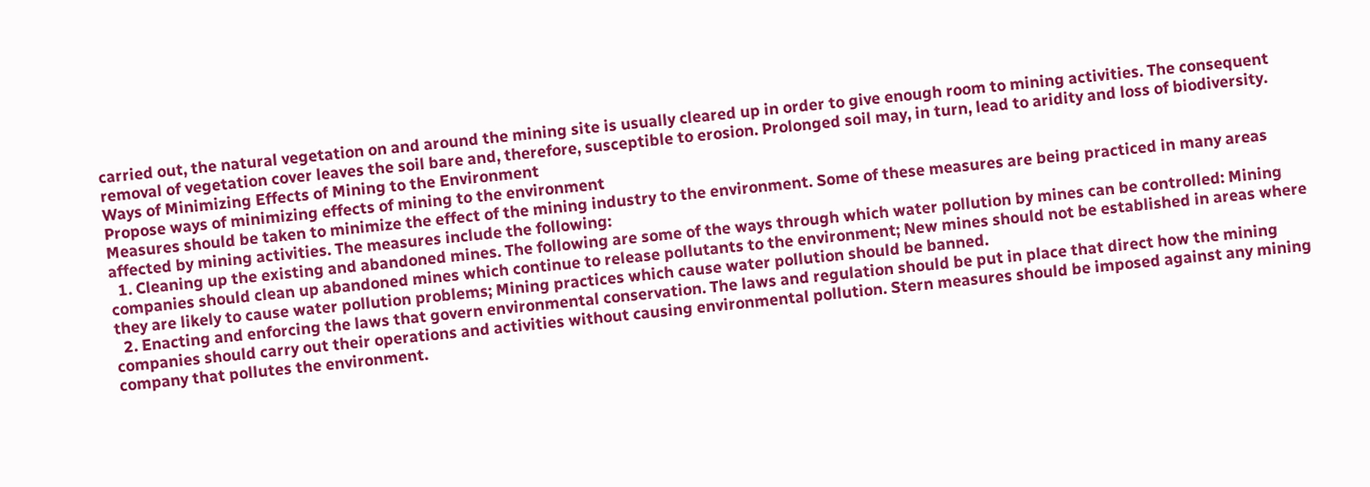carried out, the natural vegetation on and around the mining site is usually cleared up in order to give enough room to mining activities. The consequent removal of vegetation cover leaves the soil bare and, therefore, susceptible to erosion. Prolonged soil may, in turn, lead to aridity and loss of biodiversity.
Ways of Minimizing Effects of Mining to the Environment
Propose ways of minimizing effects of mining to the environment
Measures should be taken to minimize the effect of the mining industry to the environment. Some of these measures are being practiced in many areas affected by mining activities. The measures include the following:
  1. Cleaning up the existing and abandoned mines. The following are some of the ways through which water pollution by mines can be controlled: Mining companies should clean up abandoned mines which continue to release pollutants to the environment; New mines should not be established in areas where they are likely to cause water pollution problems; Mining practices which cause water pollution should be banned.
  2. Enacting and enforcing the laws that govern environmental conservation. The laws and regulation should be put in place that direct how the mining companies should carry out their operations and activities without causing environmental pollution. Stern measures should be imposed against any mining company that pollutes the environment.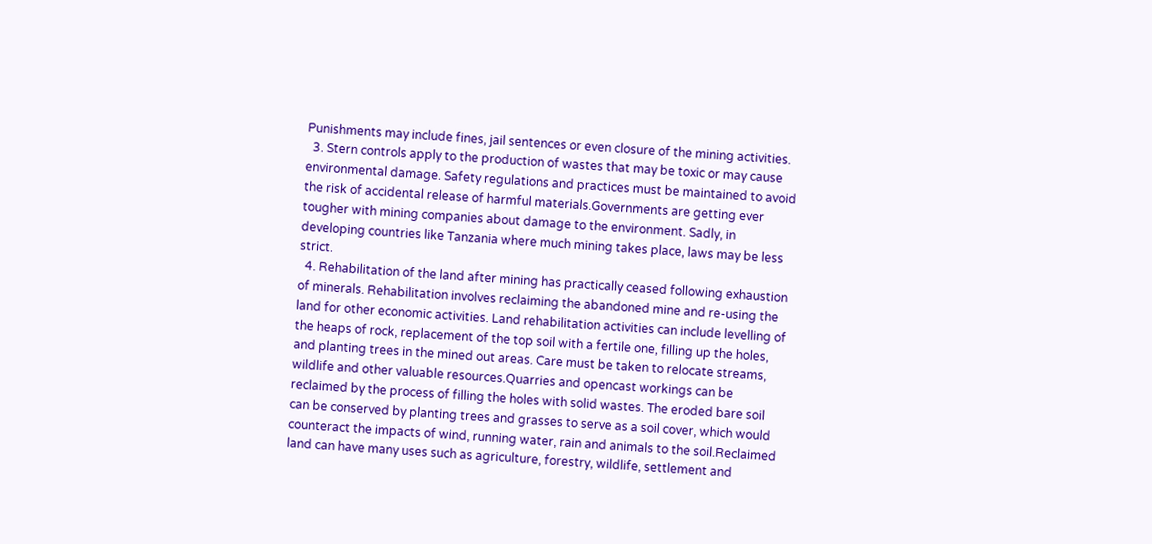Punishments may include fines, jail sentences or even closure of the mining activities.
  3. Stern controls apply to the production of wastes that may be toxic or may cause environmental damage. Safety regulations and practices must be maintained to avoid the risk of accidental release of harmful materials.Governments are getting ever tougher with mining companies about damage to the environment. Sadly, in developing countries like Tanzania where much mining takes place, laws may be less strict.
  4. Rehabilitation of the land after mining has practically ceased following exhaustion of minerals. Rehabilitation involves reclaiming the abandoned mine and re-using the land for other economic activities. Land rehabilitation activities can include levelling of the heaps of rock, replacement of the top soil with a fertile one, filling up the holes, and planting trees in the mined out areas. Care must be taken to relocate streams, wildlife and other valuable resources.Quarries and opencast workings can be reclaimed by the process of filling the holes with solid wastes. The eroded bare soil can be conserved by planting trees and grasses to serve as a soil cover, which would counteract the impacts of wind, running water, rain and animals to the soil.Reclaimed land can have many uses such as agriculture, forestry, wildlife, settlement and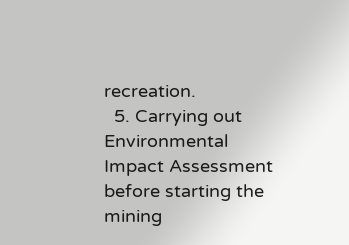recreation.
  5. Carrying out Environmental Impact Assessment before starting the mining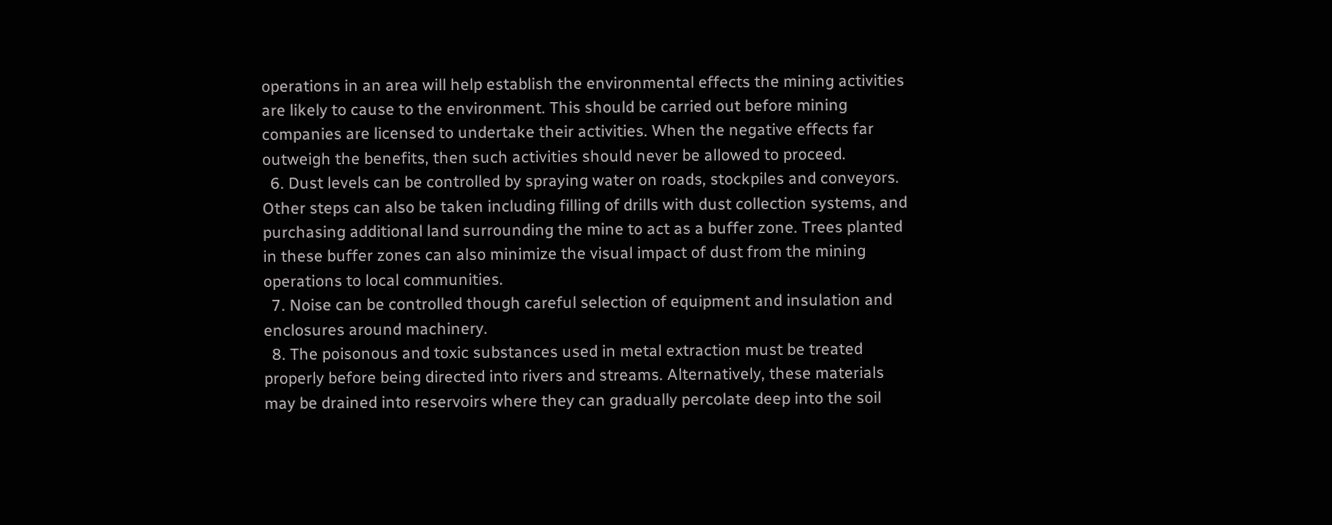operations in an area will help establish the environmental effects the mining activities are likely to cause to the environment. This should be carried out before mining companies are licensed to undertake their activities. When the negative effects far outweigh the benefits, then such activities should never be allowed to proceed.
  6. Dust levels can be controlled by spraying water on roads, stockpiles and conveyors. Other steps can also be taken including filling of drills with dust collection systems, and purchasing additional land surrounding the mine to act as a buffer zone. Trees planted in these buffer zones can also minimize the visual impact of dust from the mining operations to local communities.
  7. Noise can be controlled though careful selection of equipment and insulation and enclosures around machinery.
  8. The poisonous and toxic substances used in metal extraction must be treated properly before being directed into rivers and streams. Alternatively, these materials may be drained into reservoirs where they can gradually percolate deep into the soil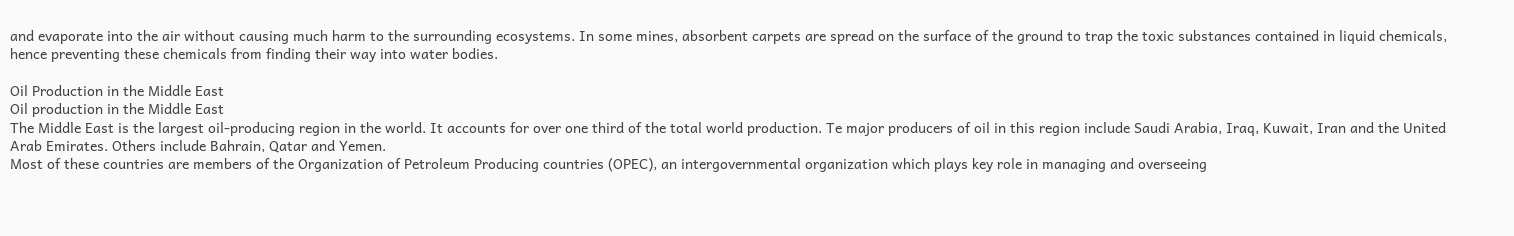and evaporate into the air without causing much harm to the surrounding ecosystems. In some mines, absorbent carpets are spread on the surface of the ground to trap the toxic substances contained in liquid chemicals, hence preventing these chemicals from finding their way into water bodies.

Oil Production in the Middle East
Oil production in the Middle East
The Middle East is the largest oil-producing region in the world. It accounts for over one third of the total world production. Te major producers of oil in this region include Saudi Arabia, Iraq, Kuwait, Iran and the United Arab Emirates. Others include Bahrain, Qatar and Yemen.
Most of these countries are members of the Organization of Petroleum Producing countries (OPEC), an intergovernmental organization which plays key role in managing and overseeing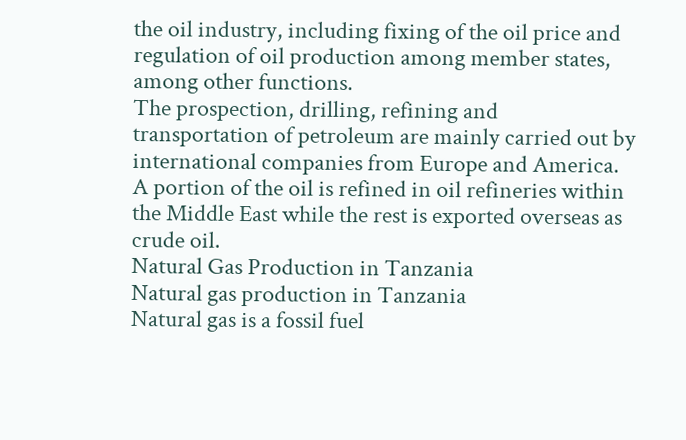the oil industry, including fixing of the oil price and regulation of oil production among member states, among other functions.
The prospection, drilling, refining and transportation of petroleum are mainly carried out by international companies from Europe and America.
A portion of the oil is refined in oil refineries within the Middle East while the rest is exported overseas as crude oil.
Natural Gas Production in Tanzania
Natural gas production in Tanzania
Natural gas is a fossil fuel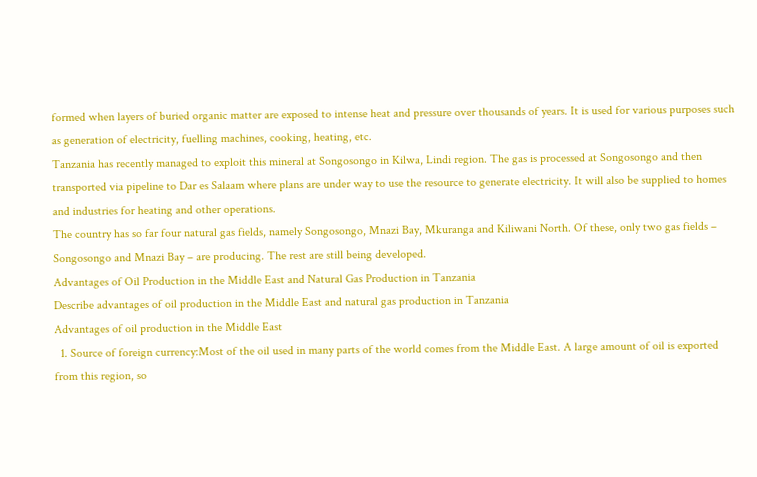formed when layers of buried organic matter are exposed to intense heat and pressure over thousands of years. It is used for various purposes such as generation of electricity, fuelling machines, cooking, heating, etc.
Tanzania has recently managed to exploit this mineral at Songosongo in Kilwa, Lindi region. The gas is processed at Songosongo and then transported via pipeline to Dar es Salaam where plans are under way to use the resource to generate electricity. It will also be supplied to homes and industries for heating and other operations.
The country has so far four natural gas fields, namely Songosongo, Mnazi Bay, Mkuranga and Kiliwani North. Of these, only two gas fields – Songosongo and Mnazi Bay – are producing. The rest are still being developed.
Advantages of Oil Production in the Middle East and Natural Gas Production in Tanzania
Describe advantages of oil production in the Middle East and natural gas production in Tanzania
Advantages of oil production in the Middle East
  1. Source of foreign currency:Most of the oil used in many parts of the world comes from the Middle East. A large amount of oil is exported from this region, so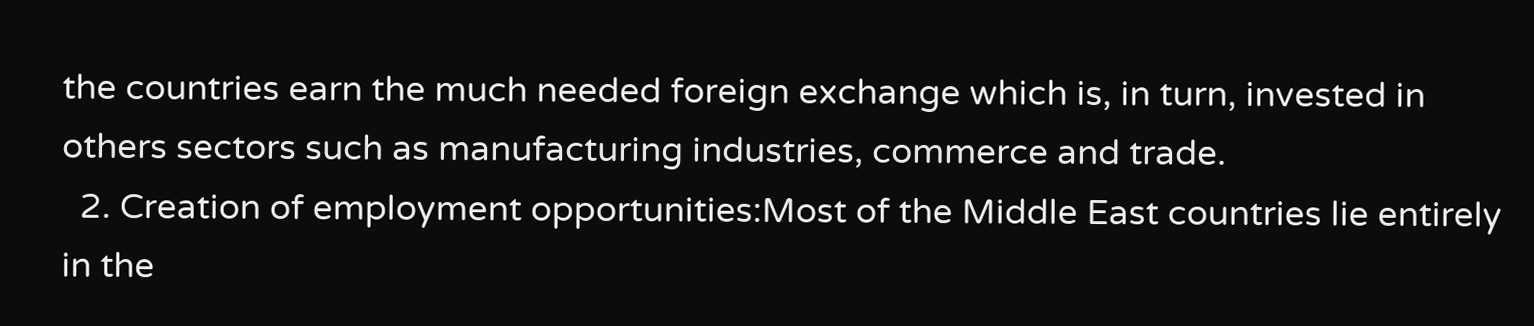the countries earn the much needed foreign exchange which is, in turn, invested in others sectors such as manufacturing industries, commerce and trade.
  2. Creation of employment opportunities:Most of the Middle East countries lie entirely in the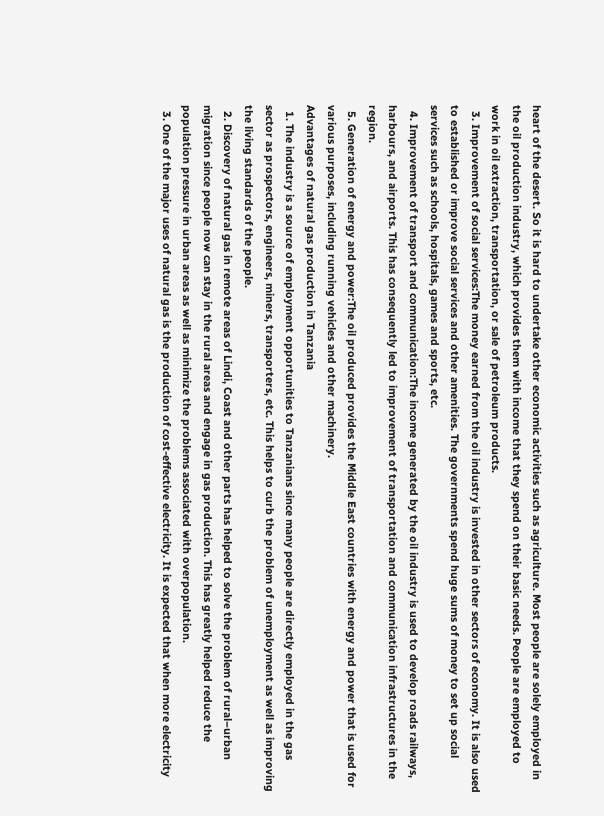heart of the desert. So it is hard to undertake other economic activities such as agriculture. Most people are solely employed in the oil production industry, which provides them with income that they spend on their basic needs. People are employed to work in oil extraction, transportation, or sale of petroleum products.
  3. Improvement of social services:The money earned from the oil industry is invested in other sectors of economy. It is also used to established or improve social services and other amenities. The governments spend huge sums of money to set up social services such as schools, hospitals, games and sports, etc.
  4. Improvement of transport and communication:The income generated by the oil industry is used to develop roads railways, harbours, and airports. This has consequently led to improvement of transportation and communication infrastructures in the region.
  5. Generation of energy and power:The oil produced provides the Middle East countries with energy and power that is used for various purposes, including running vehicles and other machinery.
Advantages of natural gas production in Tanzania
  1. The industry is a source of employment opportunities to Tanzanians since many people are directly employed in the gas sector as prospectors, engineers, miners, transporters, etc. This helps to curb the problem of unemployment as well as improving the living standards of the people.
  2. Discovery of natural gas in remote areas of Lindi, Coast and other parts has helped to solve the problem of rural–urban migration since people now can stay in the rural areas and engage in gas production. This has greatly helped reduce the population pressure in urban areas as well as minimize the problems associated with overpopulation.
  3. One of the major uses of natural gas is the production of cost-effective electricity. It is expected that when more electricity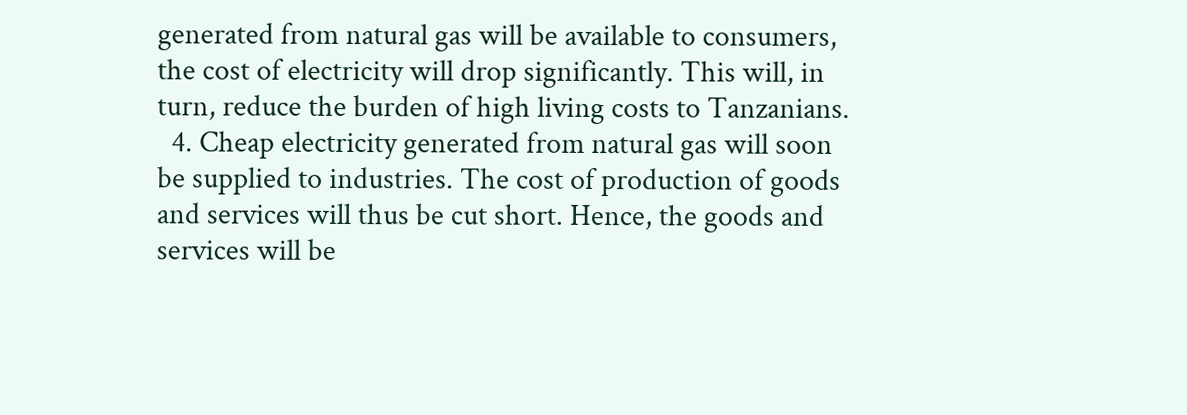generated from natural gas will be available to consumers, the cost of electricity will drop significantly. This will, in turn, reduce the burden of high living costs to Tanzanians.
  4. Cheap electricity generated from natural gas will soon be supplied to industries. The cost of production of goods and services will thus be cut short. Hence, the goods and services will be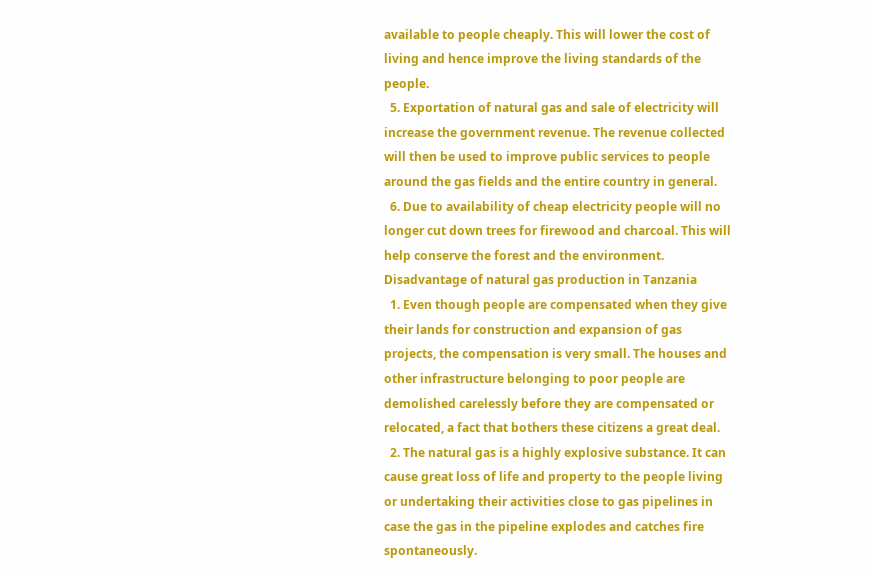available to people cheaply. This will lower the cost of living and hence improve the living standards of the people.
  5. Exportation of natural gas and sale of electricity will increase the government revenue. The revenue collected will then be used to improve public services to people around the gas fields and the entire country in general.
  6. Due to availability of cheap electricity people will no longer cut down trees for firewood and charcoal. This will help conserve the forest and the environment.
Disadvantage of natural gas production in Tanzania
  1. Even though people are compensated when they give their lands for construction and expansion of gas projects, the compensation is very small. The houses and other infrastructure belonging to poor people are demolished carelessly before they are compensated or relocated, a fact that bothers these citizens a great deal.
  2. The natural gas is a highly explosive substance. It can cause great loss of life and property to the people living or undertaking their activities close to gas pipelines in case the gas in the pipeline explodes and catches fire spontaneously.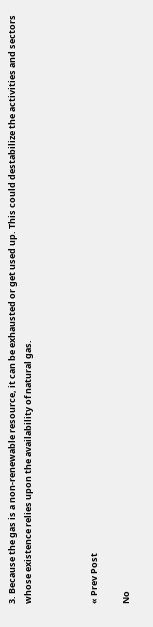3. Because the gas is a non-renewable resource, it can be exhausted or get used up. This could destabilize the activities and sectors whose existence relies upon the availability of natural gas.



« Prev Post

No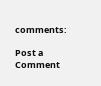comments:

Post a Comment